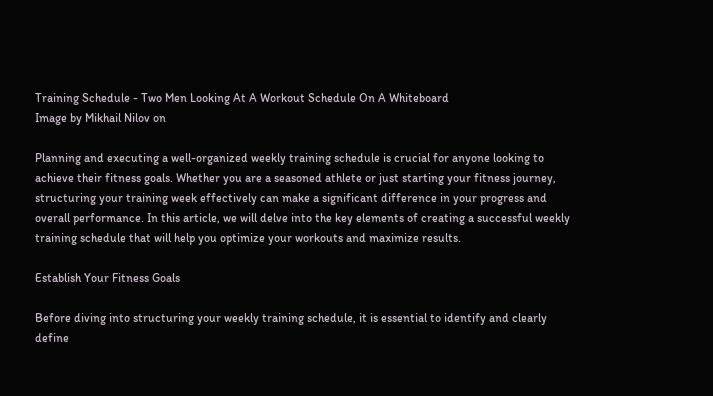Training Schedule - Two Men Looking At A Workout Schedule On A Whiteboard
Image by Mikhail Nilov on

Planning and executing a well-organized weekly training schedule is crucial for anyone looking to achieve their fitness goals. Whether you are a seasoned athlete or just starting your fitness journey, structuring your training week effectively can make a significant difference in your progress and overall performance. In this article, we will delve into the key elements of creating a successful weekly training schedule that will help you optimize your workouts and maximize results.

Establish Your Fitness Goals

Before diving into structuring your weekly training schedule, it is essential to identify and clearly define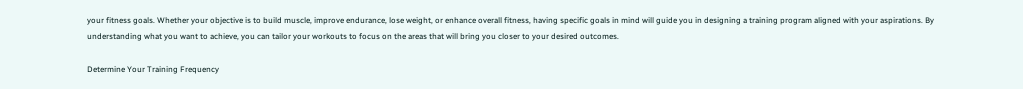your fitness goals. Whether your objective is to build muscle, improve endurance, lose weight, or enhance overall fitness, having specific goals in mind will guide you in designing a training program aligned with your aspirations. By understanding what you want to achieve, you can tailor your workouts to focus on the areas that will bring you closer to your desired outcomes.

Determine Your Training Frequency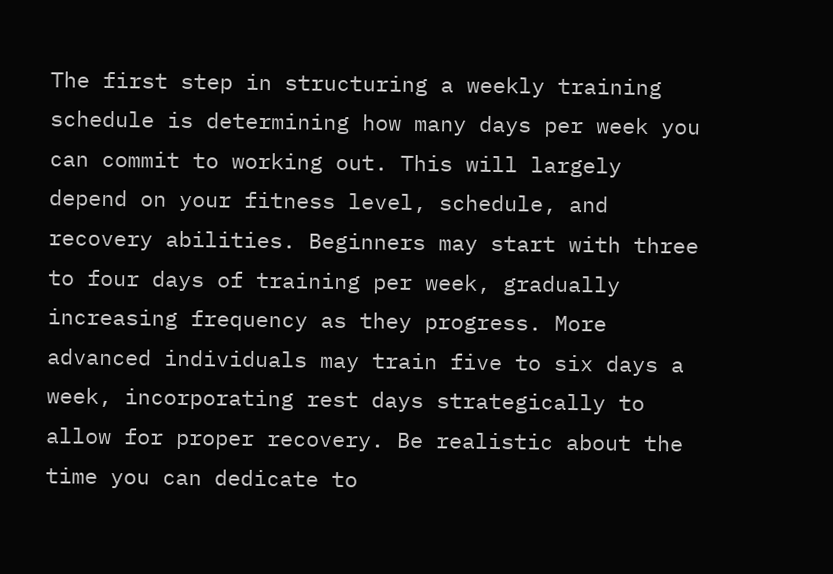The first step in structuring a weekly training schedule is determining how many days per week you can commit to working out. This will largely depend on your fitness level, schedule, and recovery abilities. Beginners may start with three to four days of training per week, gradually increasing frequency as they progress. More advanced individuals may train five to six days a week, incorporating rest days strategically to allow for proper recovery. Be realistic about the time you can dedicate to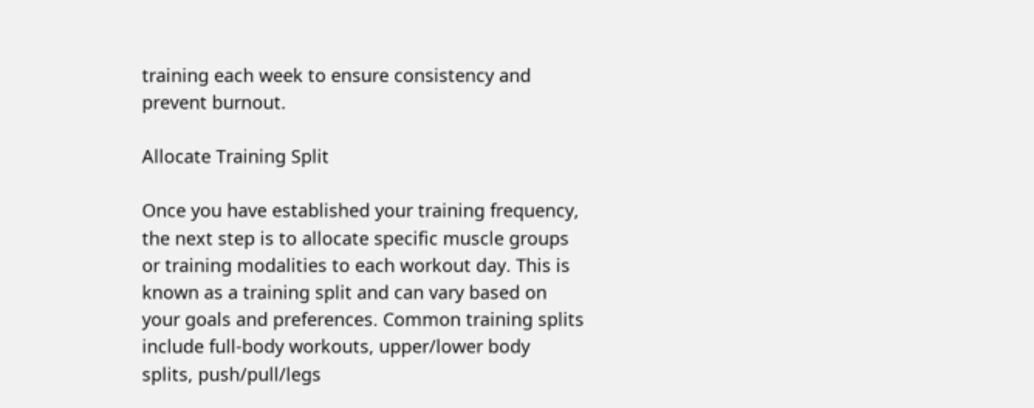training each week to ensure consistency and prevent burnout.

Allocate Training Split

Once you have established your training frequency, the next step is to allocate specific muscle groups or training modalities to each workout day. This is known as a training split and can vary based on your goals and preferences. Common training splits include full-body workouts, upper/lower body splits, push/pull/legs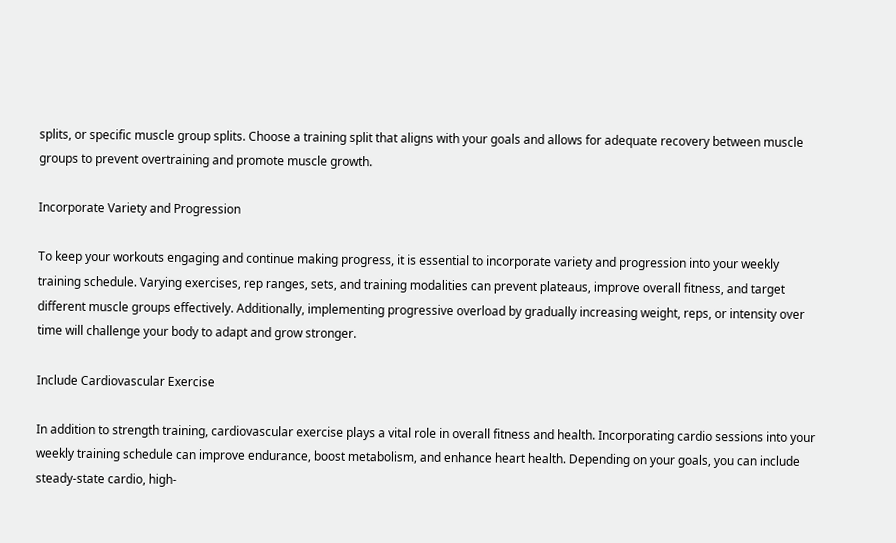splits, or specific muscle group splits. Choose a training split that aligns with your goals and allows for adequate recovery between muscle groups to prevent overtraining and promote muscle growth.

Incorporate Variety and Progression

To keep your workouts engaging and continue making progress, it is essential to incorporate variety and progression into your weekly training schedule. Varying exercises, rep ranges, sets, and training modalities can prevent plateaus, improve overall fitness, and target different muscle groups effectively. Additionally, implementing progressive overload by gradually increasing weight, reps, or intensity over time will challenge your body to adapt and grow stronger.

Include Cardiovascular Exercise

In addition to strength training, cardiovascular exercise plays a vital role in overall fitness and health. Incorporating cardio sessions into your weekly training schedule can improve endurance, boost metabolism, and enhance heart health. Depending on your goals, you can include steady-state cardio, high-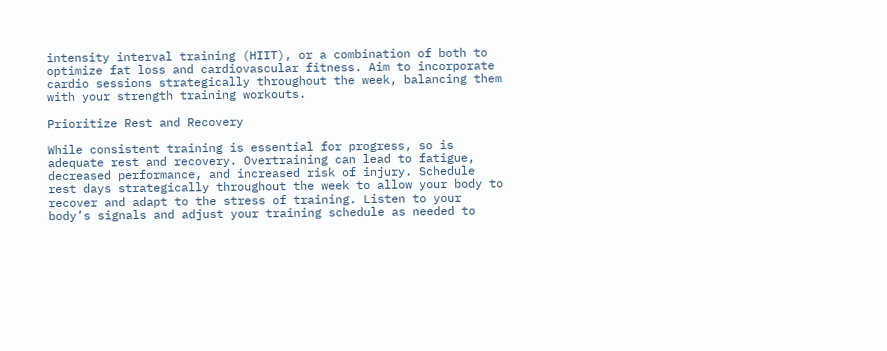intensity interval training (HIIT), or a combination of both to optimize fat loss and cardiovascular fitness. Aim to incorporate cardio sessions strategically throughout the week, balancing them with your strength training workouts.

Prioritize Rest and Recovery

While consistent training is essential for progress, so is adequate rest and recovery. Overtraining can lead to fatigue, decreased performance, and increased risk of injury. Schedule rest days strategically throughout the week to allow your body to recover and adapt to the stress of training. Listen to your body’s signals and adjust your training schedule as needed to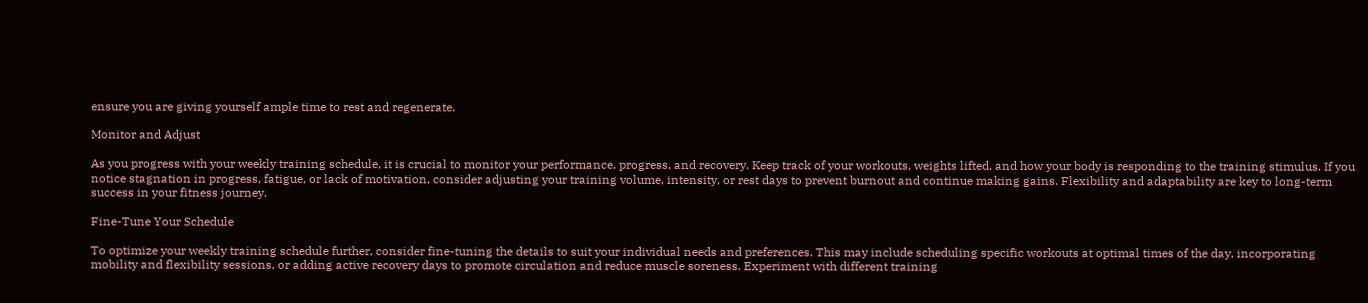ensure you are giving yourself ample time to rest and regenerate.

Monitor and Adjust

As you progress with your weekly training schedule, it is crucial to monitor your performance, progress, and recovery. Keep track of your workouts, weights lifted, and how your body is responding to the training stimulus. If you notice stagnation in progress, fatigue, or lack of motivation, consider adjusting your training volume, intensity, or rest days to prevent burnout and continue making gains. Flexibility and adaptability are key to long-term success in your fitness journey.

Fine-Tune Your Schedule

To optimize your weekly training schedule further, consider fine-tuning the details to suit your individual needs and preferences. This may include scheduling specific workouts at optimal times of the day, incorporating mobility and flexibility sessions, or adding active recovery days to promote circulation and reduce muscle soreness. Experiment with different training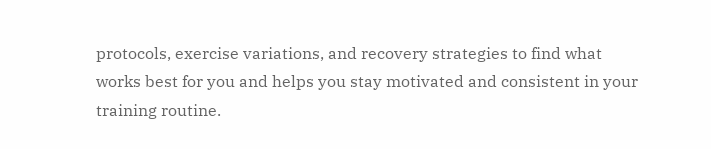protocols, exercise variations, and recovery strategies to find what works best for you and helps you stay motivated and consistent in your training routine.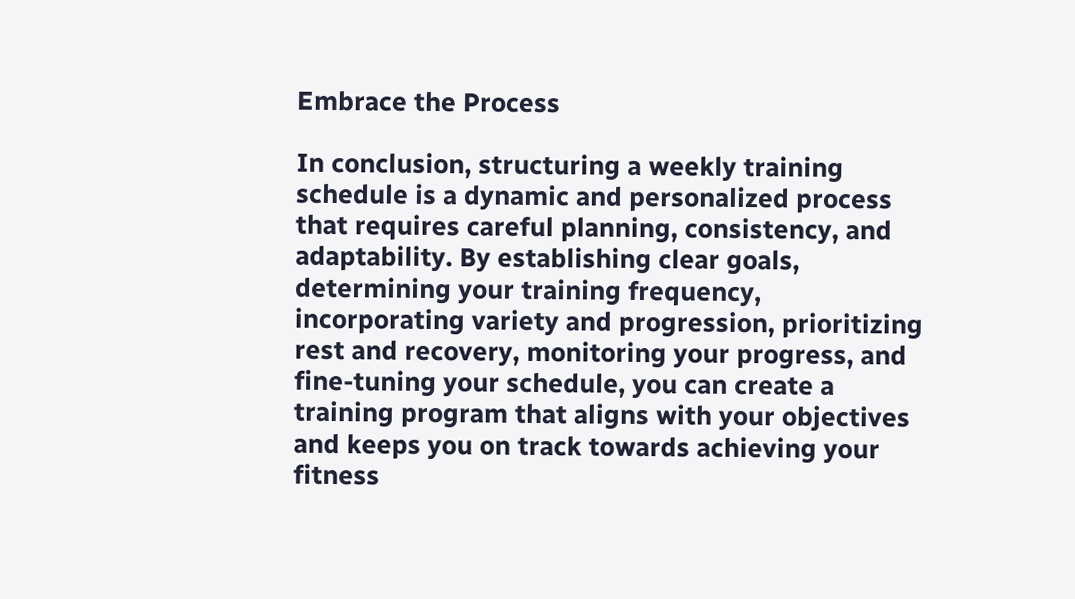Embrace the Process

In conclusion, structuring a weekly training schedule is a dynamic and personalized process that requires careful planning, consistency, and adaptability. By establishing clear goals, determining your training frequency, incorporating variety and progression, prioritizing rest and recovery, monitoring your progress, and fine-tuning your schedule, you can create a training program that aligns with your objectives and keeps you on track towards achieving your fitness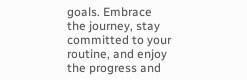goals. Embrace the journey, stay committed to your routine, and enjoy the progress and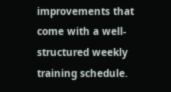improvements that come with a well-structured weekly training schedule.